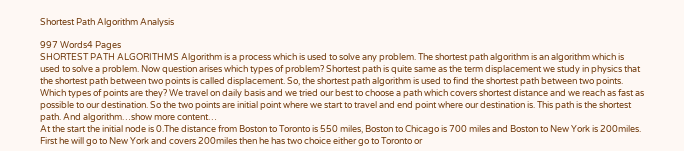Shortest Path Algorithm Analysis

997 Words4 Pages
SHORTEST PATH ALGORITHMS Algorithm is a process which is used to solve any problem. The shortest path algorithm is an algorithm which is used to solve a problem. Now question arises which types of problem? Shortest path is quite same as the term displacement we study in physics that the shortest path between two points is called displacement. So, the shortest path algorithm is used to find the shortest path between two points. Which types of points are they? We travel on daily basis and we tried our best to choose a path which covers shortest distance and we reach as fast as possible to our destination. So the two points are initial point where we start to travel and end point where our destination is. This path is the shortest path. And algorithm…show more content…
At the start the initial node is 0.The distance from Boston to Toronto is 550 miles, Boston to Chicago is 700 miles and Boston to New York is 200miles. First he will go to New York and covers 200miles then he has two choice either go to Toronto or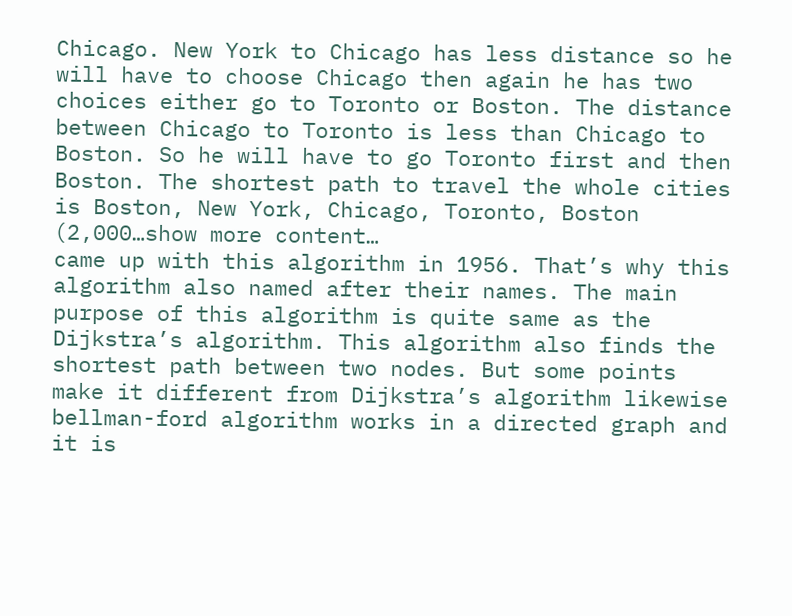Chicago. New York to Chicago has less distance so he will have to choose Chicago then again he has two choices either go to Toronto or Boston. The distance between Chicago to Toronto is less than Chicago to Boston. So he will have to go Toronto first and then Boston. The shortest path to travel the whole cities is Boston, New York, Chicago, Toronto, Boston (2,000…show more content…
came up with this algorithm in 1956. That’s why this algorithm also named after their names. The main purpose of this algorithm is quite same as the Dijkstra’s algorithm. This algorithm also finds the shortest path between two nodes. But some points make it different from Dijkstra’s algorithm likewise bellman-ford algorithm works in a directed graph and it is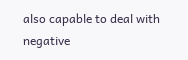also capable to deal with negative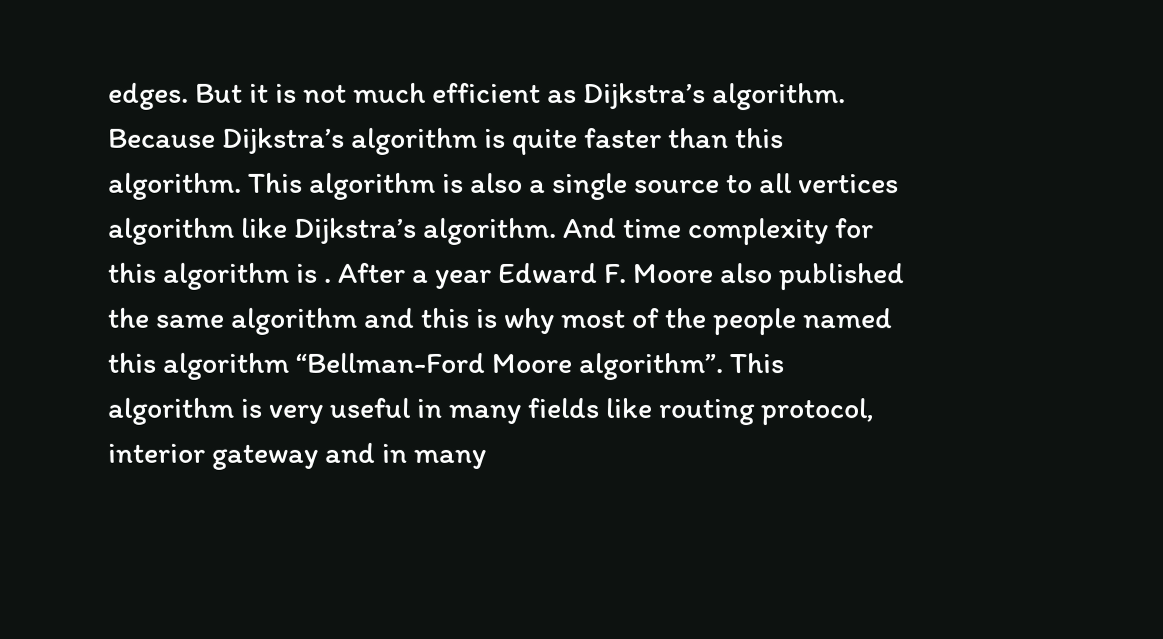edges. But it is not much efficient as Dijkstra’s algorithm. Because Dijkstra’s algorithm is quite faster than this algorithm. This algorithm is also a single source to all vertices algorithm like Dijkstra’s algorithm. And time complexity for this algorithm is . After a year Edward F. Moore also published the same algorithm and this is why most of the people named this algorithm “Bellman-Ford Moore algorithm”. This algorithm is very useful in many fields like routing protocol, interior gateway and in many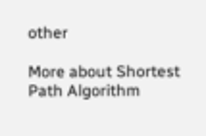other

More about Shortest Path Algorithm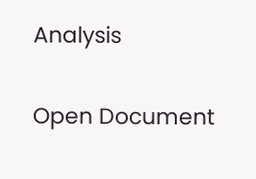Analysis

Open Document